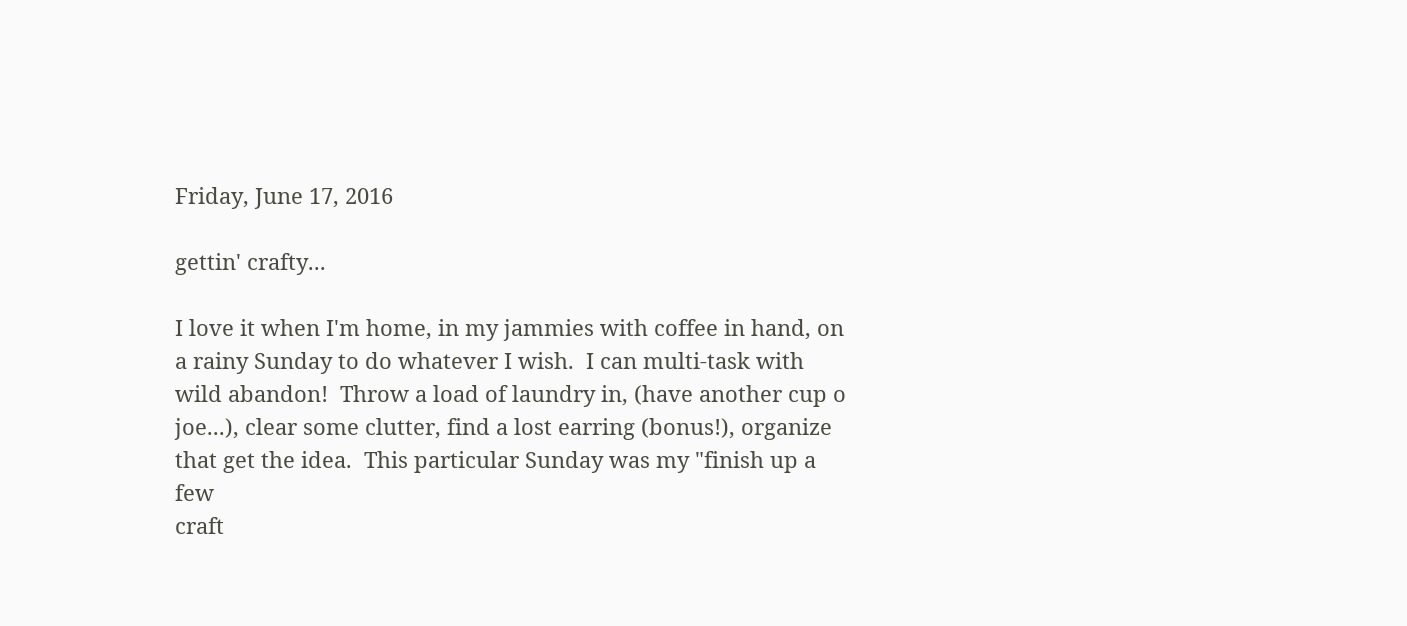Friday, June 17, 2016

gettin' crafty...

I love it when I'm home, in my jammies with coffee in hand, on a rainy Sunday to do whatever I wish.  I can multi-task with wild abandon!  Throw a load of laundry in, (have another cup o joe...), clear some clutter, find a lost earring (bonus!), organize that get the idea.  This particular Sunday was my "finish up a few
craft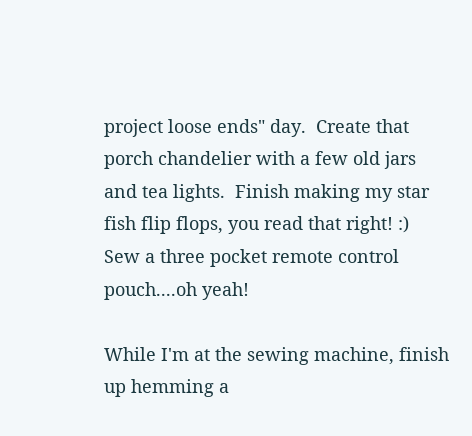project loose ends" day.  Create that porch chandelier with a few old jars and tea lights.  Finish making my star fish flip flops, you read that right! :)  Sew a three pocket remote control pouch....oh yeah!

While I'm at the sewing machine, finish up hemming a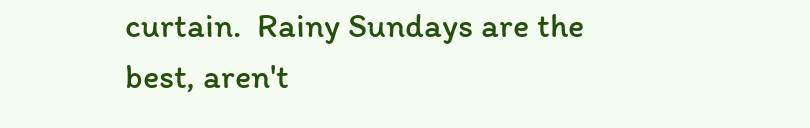curtain.  Rainy Sundays are the best, aren't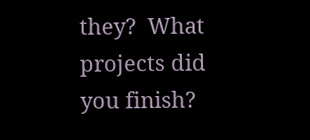they?  What projects did you finish?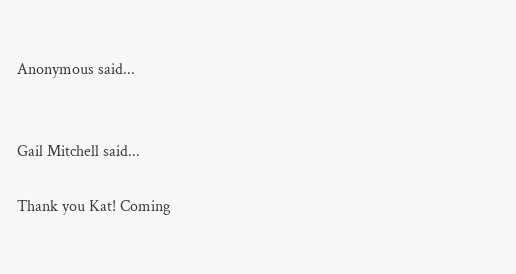Anonymous said...


Gail Mitchell said...

Thank you Kat! Coming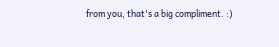from you, that's a big compliment. :)